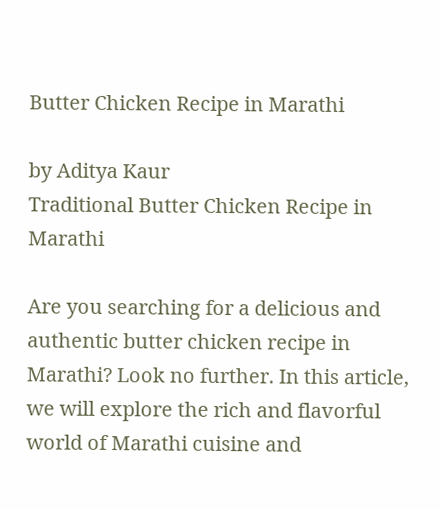Butter Chicken Recipe in Marathi

by Aditya Kaur
Traditional Butter Chicken Recipe in Marathi

Are you searching for a delicious and authentic butter chicken recipe in Marathi? Look no further. In this article, we will explore the rich and flavorful world of Marathi cuisine and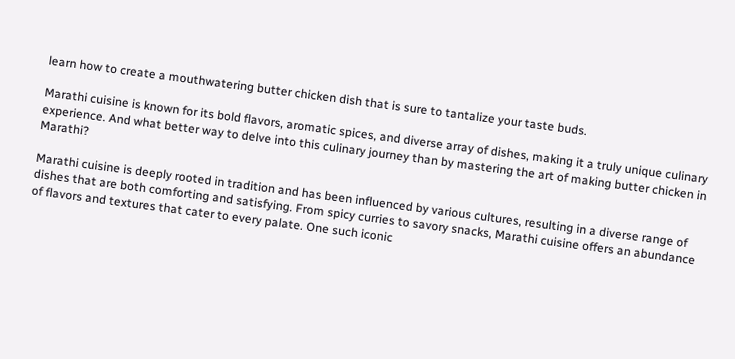learn how to create a mouthwatering butter chicken dish that is sure to tantalize your taste buds.

Marathi cuisine is known for its bold flavors, aromatic spices, and diverse array of dishes, making it a truly unique culinary experience. And what better way to delve into this culinary journey than by mastering the art of making butter chicken in Marathi?

Marathi cuisine is deeply rooted in tradition and has been influenced by various cultures, resulting in a diverse range of dishes that are both comforting and satisfying. From spicy curries to savory snacks, Marathi cuisine offers an abundance of flavors and textures that cater to every palate. One such iconic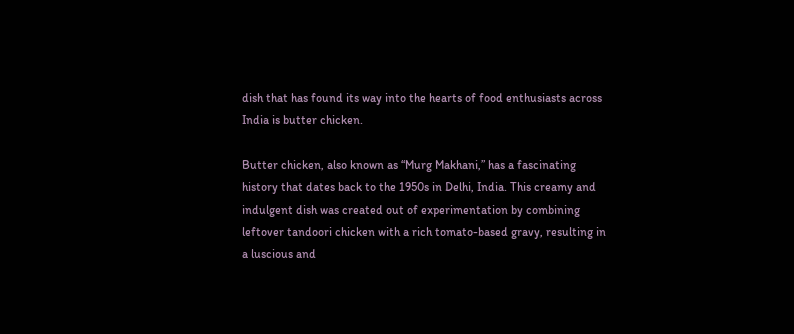dish that has found its way into the hearts of food enthusiasts across India is butter chicken.

Butter chicken, also known as “Murg Makhani,” has a fascinating history that dates back to the 1950s in Delhi, India. This creamy and indulgent dish was created out of experimentation by combining leftover tandoori chicken with a rich tomato-based gravy, resulting in a luscious and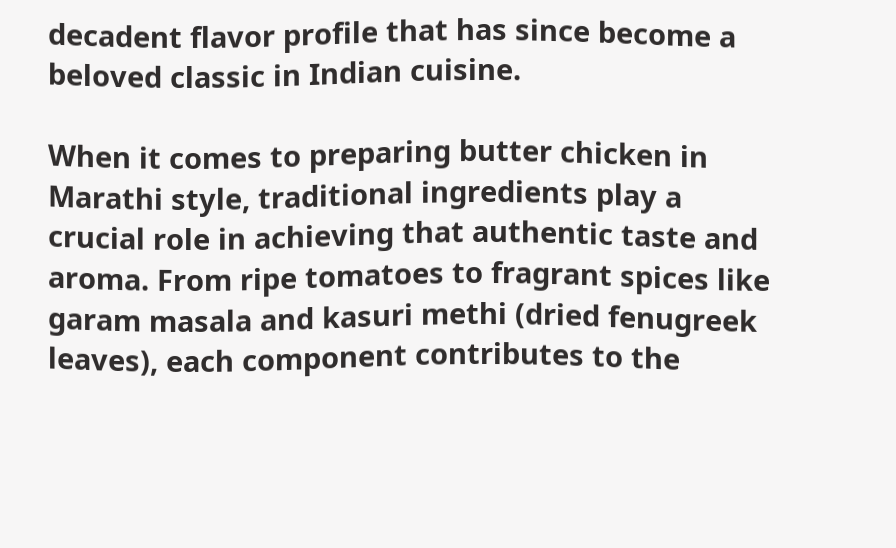decadent flavor profile that has since become a beloved classic in Indian cuisine.

When it comes to preparing butter chicken in Marathi style, traditional ingredients play a crucial role in achieving that authentic taste and aroma. From ripe tomatoes to fragrant spices like garam masala and kasuri methi (dried fenugreek leaves), each component contributes to the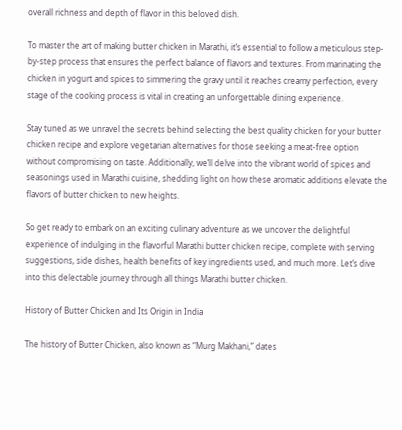overall richness and depth of flavor in this beloved dish.

To master the art of making butter chicken in Marathi, it’s essential to follow a meticulous step-by-step process that ensures the perfect balance of flavors and textures. From marinating the chicken in yogurt and spices to simmering the gravy until it reaches creamy perfection, every stage of the cooking process is vital in creating an unforgettable dining experience.

Stay tuned as we unravel the secrets behind selecting the best quality chicken for your butter chicken recipe and explore vegetarian alternatives for those seeking a meat-free option without compromising on taste. Additionally, we’ll delve into the vibrant world of spices and seasonings used in Marathi cuisine, shedding light on how these aromatic additions elevate the flavors of butter chicken to new heights.

So get ready to embark on an exciting culinary adventure as we uncover the delightful experience of indulging in the flavorful Marathi butter chicken recipe, complete with serving suggestions, side dishes, health benefits of key ingredients used, and much more. Let’s dive into this delectable journey through all things Marathi butter chicken.

History of Butter Chicken and Its Origin in India

The history of Butter Chicken, also known as “Murg Makhani,” dates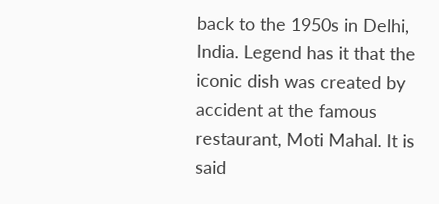back to the 1950s in Delhi, India. Legend has it that the iconic dish was created by accident at the famous restaurant, Moti Mahal. It is said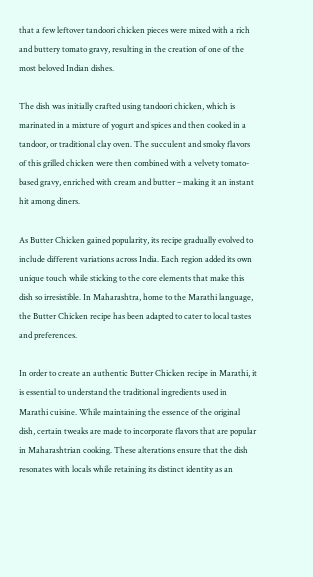that a few leftover tandoori chicken pieces were mixed with a rich and buttery tomato gravy, resulting in the creation of one of the most beloved Indian dishes.

The dish was initially crafted using tandoori chicken, which is marinated in a mixture of yogurt and spices and then cooked in a tandoor, or traditional clay oven. The succulent and smoky flavors of this grilled chicken were then combined with a velvety tomato-based gravy, enriched with cream and butter – making it an instant hit among diners.

As Butter Chicken gained popularity, its recipe gradually evolved to include different variations across India. Each region added its own unique touch while sticking to the core elements that make this dish so irresistible. In Maharashtra, home to the Marathi language, the Butter Chicken recipe has been adapted to cater to local tastes and preferences.

In order to create an authentic Butter Chicken recipe in Marathi, it is essential to understand the traditional ingredients used in Marathi cuisine. While maintaining the essence of the original dish, certain tweaks are made to incorporate flavors that are popular in Maharashtrian cooking. These alterations ensure that the dish resonates with locals while retaining its distinct identity as an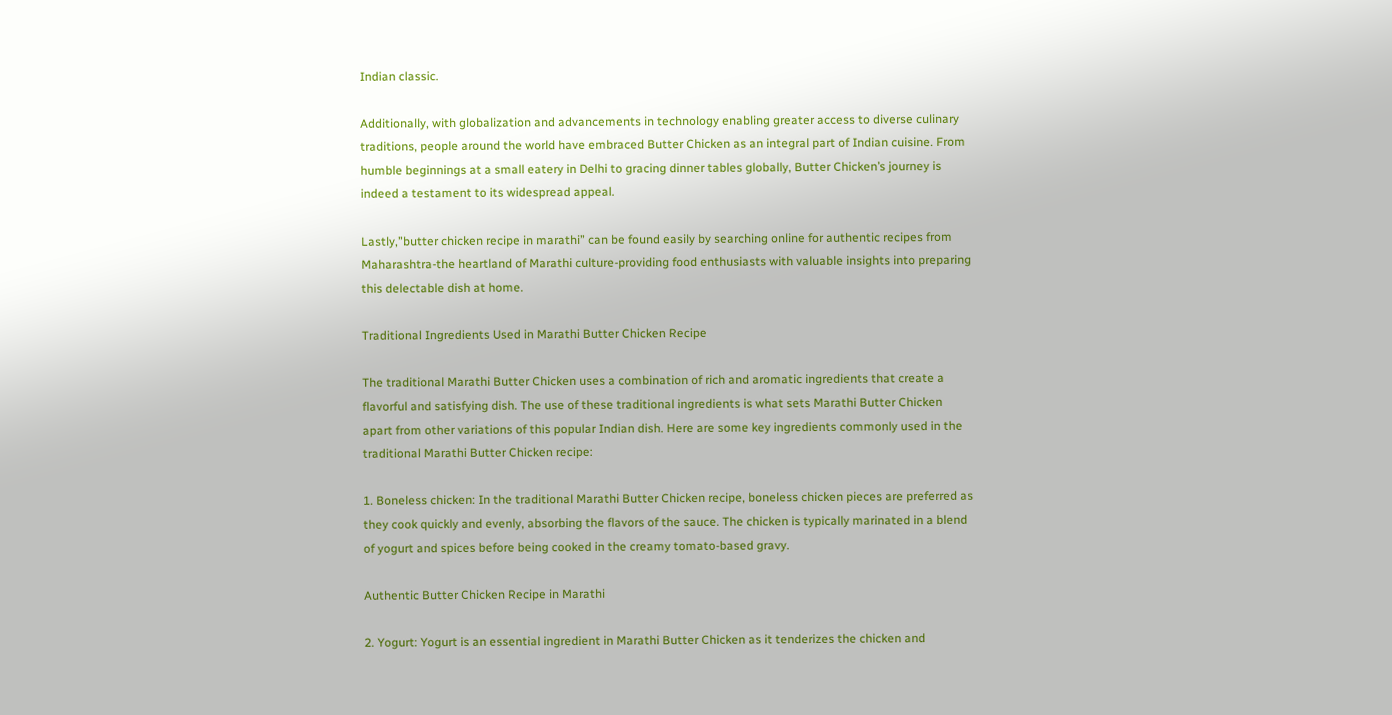Indian classic.

Additionally, with globalization and advancements in technology enabling greater access to diverse culinary traditions, people around the world have embraced Butter Chicken as an integral part of Indian cuisine. From humble beginnings at a small eatery in Delhi to gracing dinner tables globally, Butter Chicken’s journey is indeed a testament to its widespread appeal.

Lastly,”butter chicken recipe in marathi” can be found easily by searching online for authentic recipes from Maharashtra-the heartland of Marathi culture-providing food enthusiasts with valuable insights into preparing this delectable dish at home.

Traditional Ingredients Used in Marathi Butter Chicken Recipe

The traditional Marathi Butter Chicken uses a combination of rich and aromatic ingredients that create a flavorful and satisfying dish. The use of these traditional ingredients is what sets Marathi Butter Chicken apart from other variations of this popular Indian dish. Here are some key ingredients commonly used in the traditional Marathi Butter Chicken recipe:

1. Boneless chicken: In the traditional Marathi Butter Chicken recipe, boneless chicken pieces are preferred as they cook quickly and evenly, absorbing the flavors of the sauce. The chicken is typically marinated in a blend of yogurt and spices before being cooked in the creamy tomato-based gravy.

Authentic Butter Chicken Recipe in Marathi

2. Yogurt: Yogurt is an essential ingredient in Marathi Butter Chicken as it tenderizes the chicken and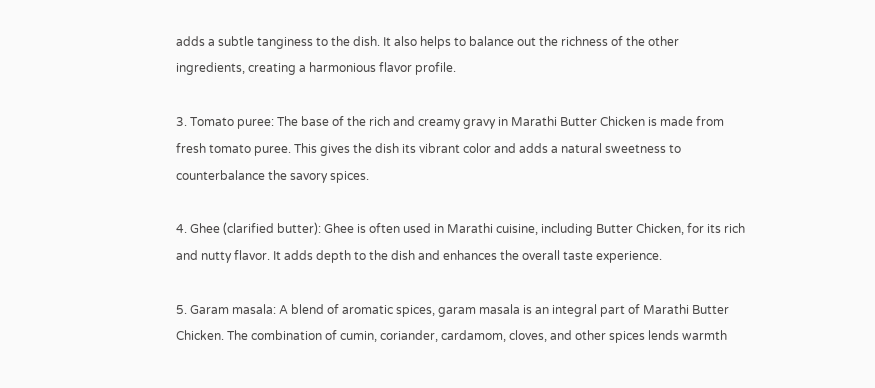adds a subtle tanginess to the dish. It also helps to balance out the richness of the other ingredients, creating a harmonious flavor profile.

3. Tomato puree: The base of the rich and creamy gravy in Marathi Butter Chicken is made from fresh tomato puree. This gives the dish its vibrant color and adds a natural sweetness to counterbalance the savory spices.

4. Ghee (clarified butter): Ghee is often used in Marathi cuisine, including Butter Chicken, for its rich and nutty flavor. It adds depth to the dish and enhances the overall taste experience.

5. Garam masala: A blend of aromatic spices, garam masala is an integral part of Marathi Butter Chicken. The combination of cumin, coriander, cardamom, cloves, and other spices lends warmth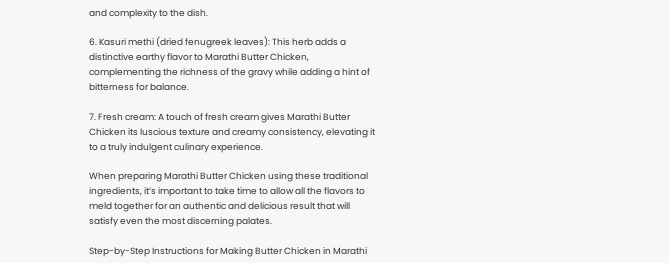and complexity to the dish.

6. Kasuri methi (dried fenugreek leaves): This herb adds a distinctive earthy flavor to Marathi Butter Chicken, complementing the richness of the gravy while adding a hint of bitterness for balance.

7. Fresh cream: A touch of fresh cream gives Marathi Butter Chicken its luscious texture and creamy consistency, elevating it to a truly indulgent culinary experience.

When preparing Marathi Butter Chicken using these traditional ingredients, it’s important to take time to allow all the flavors to meld together for an authentic and delicious result that will satisfy even the most discerning palates.

Step-by-Step Instructions for Making Butter Chicken in Marathi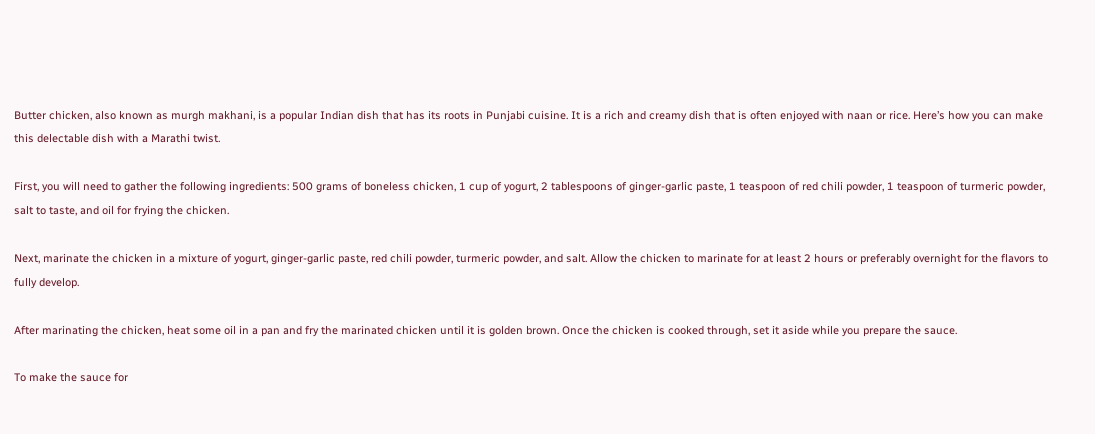Butter chicken, also known as murgh makhani, is a popular Indian dish that has its roots in Punjabi cuisine. It is a rich and creamy dish that is often enjoyed with naan or rice. Here’s how you can make this delectable dish with a Marathi twist.

First, you will need to gather the following ingredients: 500 grams of boneless chicken, 1 cup of yogurt, 2 tablespoons of ginger-garlic paste, 1 teaspoon of red chili powder, 1 teaspoon of turmeric powder, salt to taste, and oil for frying the chicken.

Next, marinate the chicken in a mixture of yogurt, ginger-garlic paste, red chili powder, turmeric powder, and salt. Allow the chicken to marinate for at least 2 hours or preferably overnight for the flavors to fully develop.

After marinating the chicken, heat some oil in a pan and fry the marinated chicken until it is golden brown. Once the chicken is cooked through, set it aside while you prepare the sauce.

To make the sauce for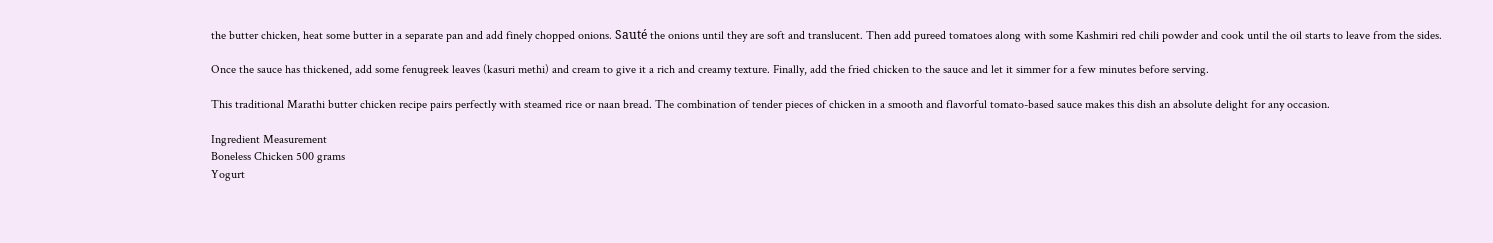the butter chicken, heat some butter in a separate pan and add finely chopped onions. Sauté the onions until they are soft and translucent. Then add pureed tomatoes along with some Kashmiri red chili powder and cook until the oil starts to leave from the sides.

Once the sauce has thickened, add some fenugreek leaves (kasuri methi) and cream to give it a rich and creamy texture. Finally, add the fried chicken to the sauce and let it simmer for a few minutes before serving.

This traditional Marathi butter chicken recipe pairs perfectly with steamed rice or naan bread. The combination of tender pieces of chicken in a smooth and flavorful tomato-based sauce makes this dish an absolute delight for any occasion.

Ingredient Measurement
Boneless Chicken 500 grams
Yogurt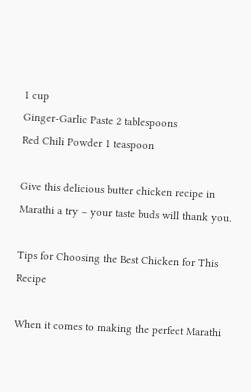1 cup
Ginger-Garlic Paste 2 tablespoons
Red Chili Powder 1 teaspoon

Give this delicious butter chicken recipe in Marathi a try – your taste buds will thank you.

Tips for Choosing the Best Chicken for This Recipe

When it comes to making the perfect Marathi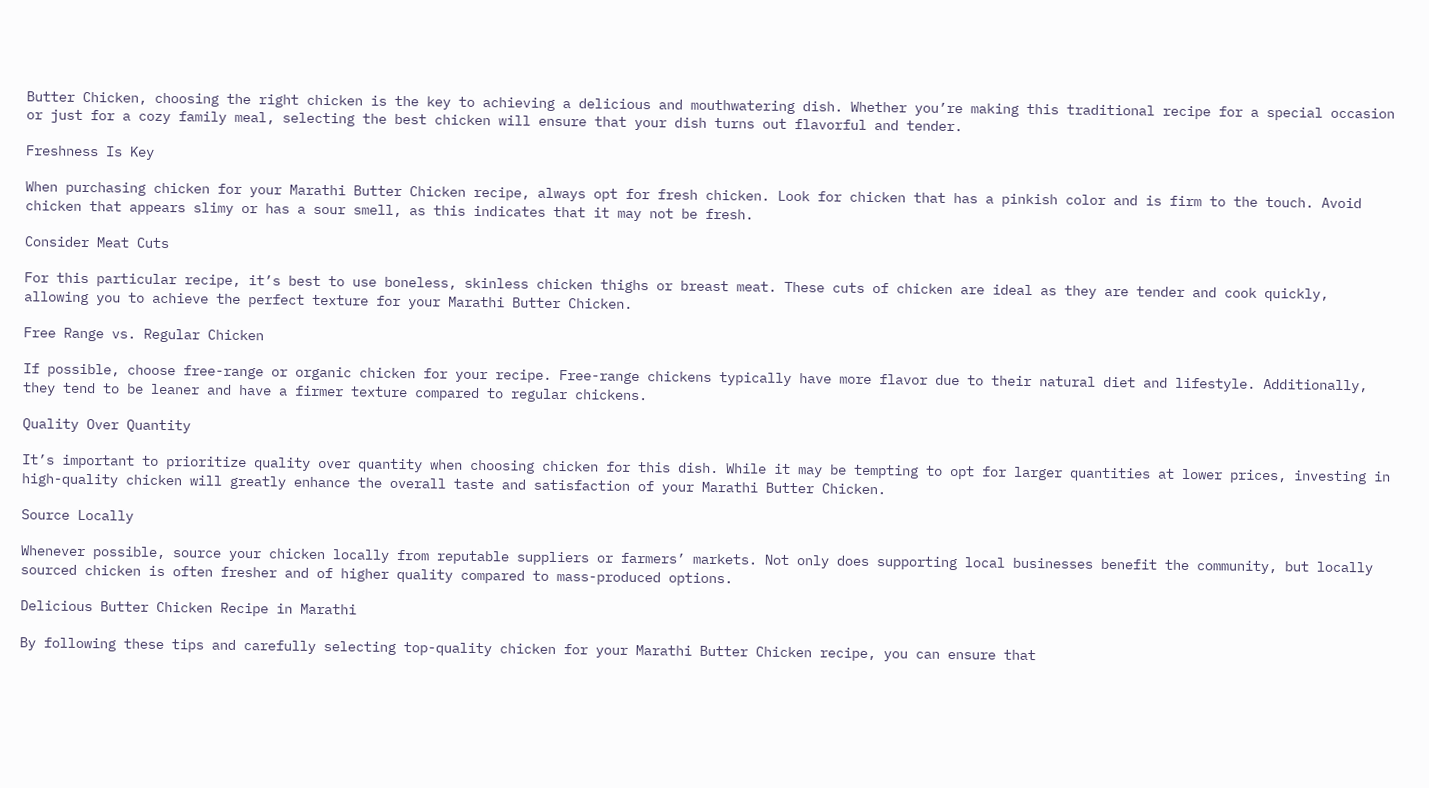Butter Chicken, choosing the right chicken is the key to achieving a delicious and mouthwatering dish. Whether you’re making this traditional recipe for a special occasion or just for a cozy family meal, selecting the best chicken will ensure that your dish turns out flavorful and tender.

Freshness Is Key

When purchasing chicken for your Marathi Butter Chicken recipe, always opt for fresh chicken. Look for chicken that has a pinkish color and is firm to the touch. Avoid chicken that appears slimy or has a sour smell, as this indicates that it may not be fresh.

Consider Meat Cuts

For this particular recipe, it’s best to use boneless, skinless chicken thighs or breast meat. These cuts of chicken are ideal as they are tender and cook quickly, allowing you to achieve the perfect texture for your Marathi Butter Chicken.

Free Range vs. Regular Chicken

If possible, choose free-range or organic chicken for your recipe. Free-range chickens typically have more flavor due to their natural diet and lifestyle. Additionally, they tend to be leaner and have a firmer texture compared to regular chickens.

Quality Over Quantity

It’s important to prioritize quality over quantity when choosing chicken for this dish. While it may be tempting to opt for larger quantities at lower prices, investing in high-quality chicken will greatly enhance the overall taste and satisfaction of your Marathi Butter Chicken.

Source Locally

Whenever possible, source your chicken locally from reputable suppliers or farmers’ markets. Not only does supporting local businesses benefit the community, but locally sourced chicken is often fresher and of higher quality compared to mass-produced options.

Delicious Butter Chicken Recipe in Marathi

By following these tips and carefully selecting top-quality chicken for your Marathi Butter Chicken recipe, you can ensure that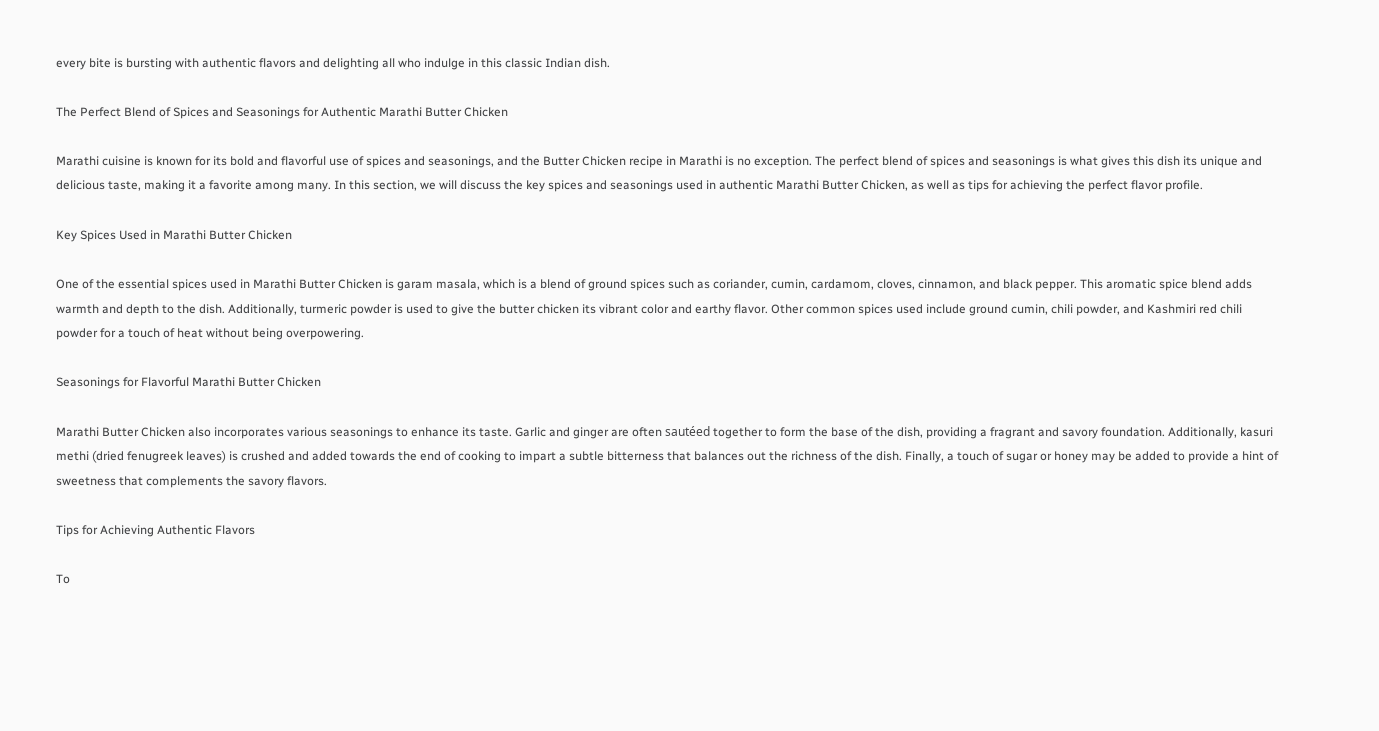every bite is bursting with authentic flavors and delighting all who indulge in this classic Indian dish.

The Perfect Blend of Spices and Seasonings for Authentic Marathi Butter Chicken

Marathi cuisine is known for its bold and flavorful use of spices and seasonings, and the Butter Chicken recipe in Marathi is no exception. The perfect blend of spices and seasonings is what gives this dish its unique and delicious taste, making it a favorite among many. In this section, we will discuss the key spices and seasonings used in authentic Marathi Butter Chicken, as well as tips for achieving the perfect flavor profile.

Key Spices Used in Marathi Butter Chicken

One of the essential spices used in Marathi Butter Chicken is garam masala, which is a blend of ground spices such as coriander, cumin, cardamom, cloves, cinnamon, and black pepper. This aromatic spice blend adds warmth and depth to the dish. Additionally, turmeric powder is used to give the butter chicken its vibrant color and earthy flavor. Other common spices used include ground cumin, chili powder, and Kashmiri red chili powder for a touch of heat without being overpowering.

Seasonings for Flavorful Marathi Butter Chicken

Marathi Butter Chicken also incorporates various seasonings to enhance its taste. Garlic and ginger are often sautéed together to form the base of the dish, providing a fragrant and savory foundation. Additionally, kasuri methi (dried fenugreek leaves) is crushed and added towards the end of cooking to impart a subtle bitterness that balances out the richness of the dish. Finally, a touch of sugar or honey may be added to provide a hint of sweetness that complements the savory flavors.

Tips for Achieving Authentic Flavors

To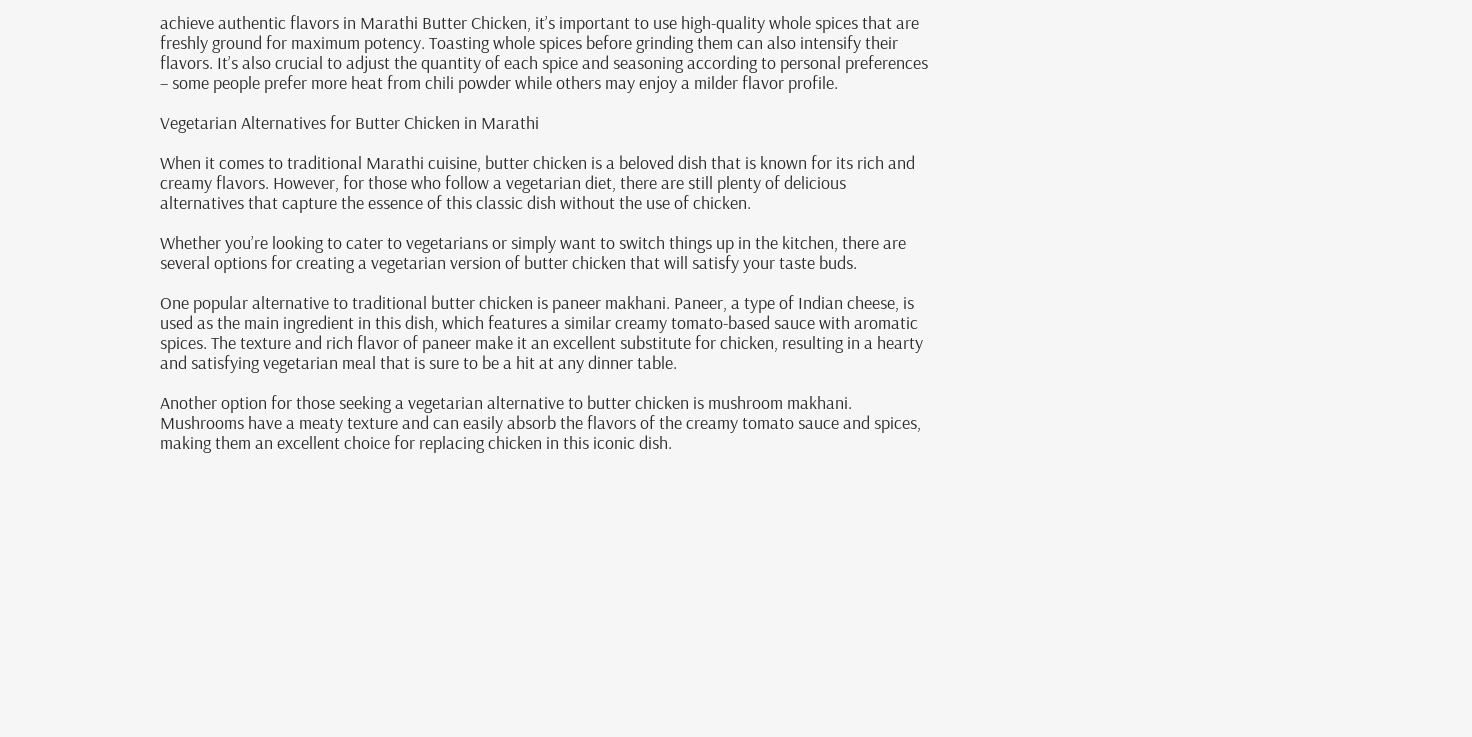achieve authentic flavors in Marathi Butter Chicken, it’s important to use high-quality whole spices that are freshly ground for maximum potency. Toasting whole spices before grinding them can also intensify their flavors. It’s also crucial to adjust the quantity of each spice and seasoning according to personal preferences – some people prefer more heat from chili powder while others may enjoy a milder flavor profile.

Vegetarian Alternatives for Butter Chicken in Marathi

When it comes to traditional Marathi cuisine, butter chicken is a beloved dish that is known for its rich and creamy flavors. However, for those who follow a vegetarian diet, there are still plenty of delicious alternatives that capture the essence of this classic dish without the use of chicken.

Whether you’re looking to cater to vegetarians or simply want to switch things up in the kitchen, there are several options for creating a vegetarian version of butter chicken that will satisfy your taste buds.

One popular alternative to traditional butter chicken is paneer makhani. Paneer, a type of Indian cheese, is used as the main ingredient in this dish, which features a similar creamy tomato-based sauce with aromatic spices. The texture and rich flavor of paneer make it an excellent substitute for chicken, resulting in a hearty and satisfying vegetarian meal that is sure to be a hit at any dinner table.

Another option for those seeking a vegetarian alternative to butter chicken is mushroom makhani. Mushrooms have a meaty texture and can easily absorb the flavors of the creamy tomato sauce and spices, making them an excellent choice for replacing chicken in this iconic dish.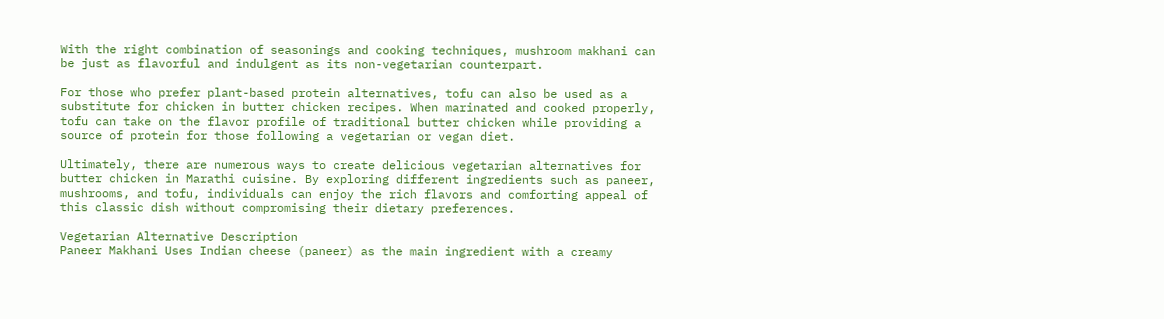With the right combination of seasonings and cooking techniques, mushroom makhani can be just as flavorful and indulgent as its non-vegetarian counterpart.

For those who prefer plant-based protein alternatives, tofu can also be used as a substitute for chicken in butter chicken recipes. When marinated and cooked properly, tofu can take on the flavor profile of traditional butter chicken while providing a source of protein for those following a vegetarian or vegan diet.

Ultimately, there are numerous ways to create delicious vegetarian alternatives for butter chicken in Marathi cuisine. By exploring different ingredients such as paneer, mushrooms, and tofu, individuals can enjoy the rich flavors and comforting appeal of this classic dish without compromising their dietary preferences.

Vegetarian Alternative Description
Paneer Makhani Uses Indian cheese (paneer) as the main ingredient with a creamy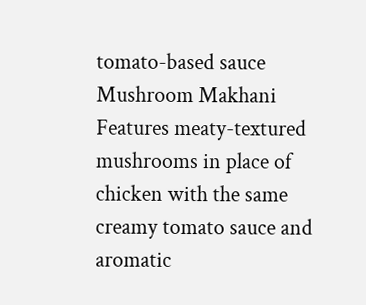tomato-based sauce
Mushroom Makhani Features meaty-textured mushrooms in place of chicken with the same creamy tomato sauce and aromatic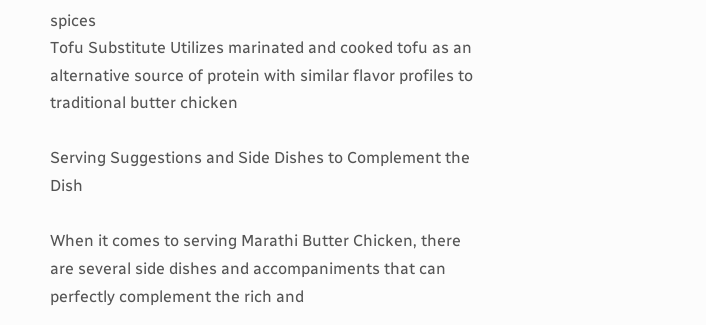spices
Tofu Substitute Utilizes marinated and cooked tofu as an alternative source of protein with similar flavor profiles to traditional butter chicken

Serving Suggestions and Side Dishes to Complement the Dish

When it comes to serving Marathi Butter Chicken, there are several side dishes and accompaniments that can perfectly complement the rich and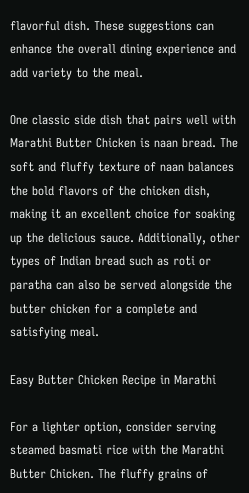flavorful dish. These suggestions can enhance the overall dining experience and add variety to the meal.

One classic side dish that pairs well with Marathi Butter Chicken is naan bread. The soft and fluffy texture of naan balances the bold flavors of the chicken dish, making it an excellent choice for soaking up the delicious sauce. Additionally, other types of Indian bread such as roti or paratha can also be served alongside the butter chicken for a complete and satisfying meal.

Easy Butter Chicken Recipe in Marathi

For a lighter option, consider serving steamed basmati rice with the Marathi Butter Chicken. The fluffy grains of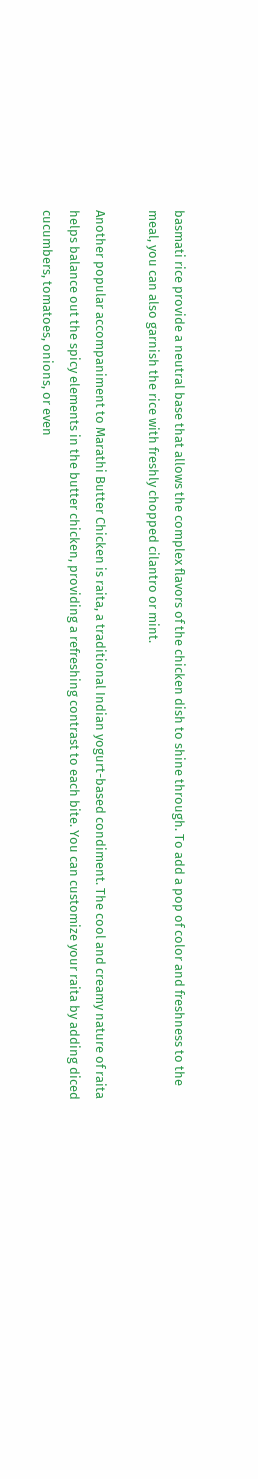basmati rice provide a neutral base that allows the complex flavors of the chicken dish to shine through. To add a pop of color and freshness to the meal, you can also garnish the rice with freshly chopped cilantro or mint.

Another popular accompaniment to Marathi Butter Chicken is raita, a traditional Indian yogurt-based condiment. The cool and creamy nature of raita helps balance out the spicy elements in the butter chicken, providing a refreshing contrast to each bite. You can customize your raita by adding diced cucumbers, tomatoes, onions, or even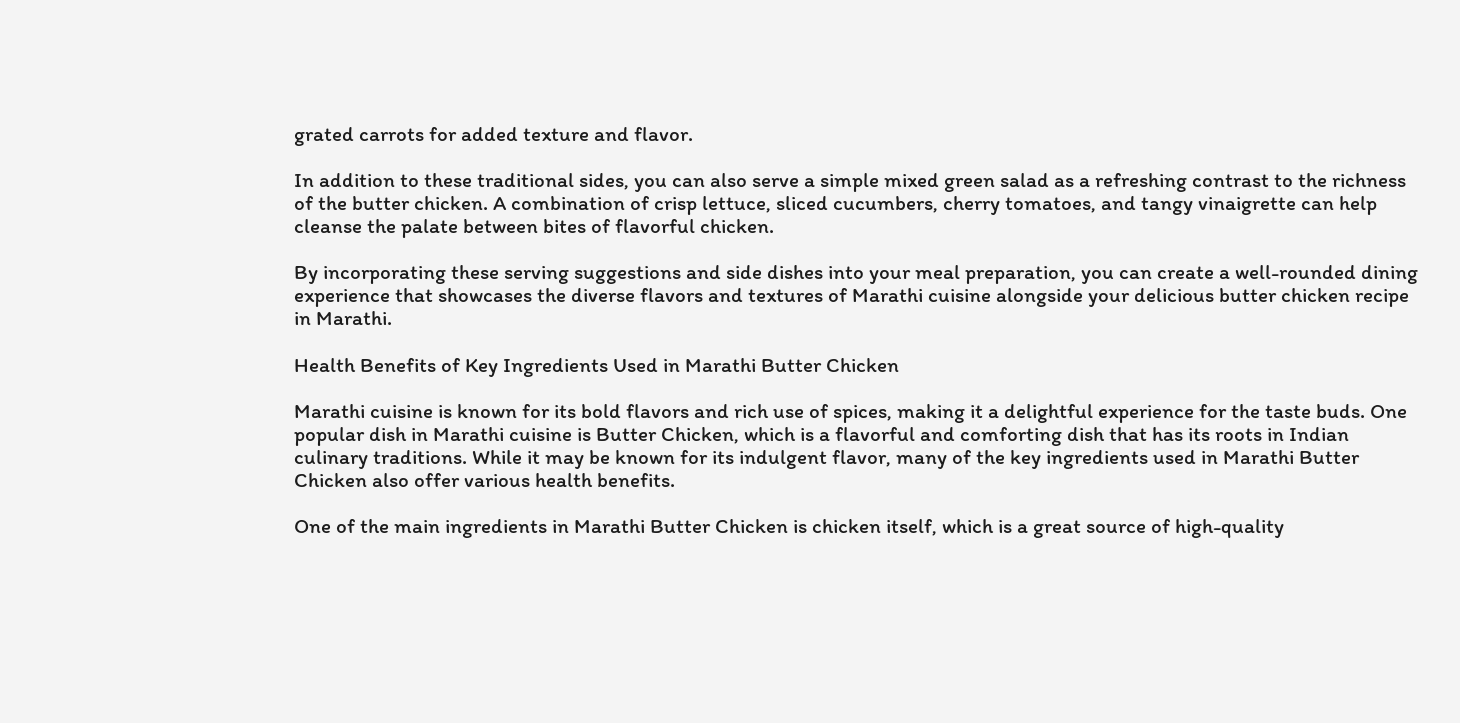grated carrots for added texture and flavor.

In addition to these traditional sides, you can also serve a simple mixed green salad as a refreshing contrast to the richness of the butter chicken. A combination of crisp lettuce, sliced cucumbers, cherry tomatoes, and tangy vinaigrette can help cleanse the palate between bites of flavorful chicken.

By incorporating these serving suggestions and side dishes into your meal preparation, you can create a well-rounded dining experience that showcases the diverse flavors and textures of Marathi cuisine alongside your delicious butter chicken recipe in Marathi.

Health Benefits of Key Ingredients Used in Marathi Butter Chicken

Marathi cuisine is known for its bold flavors and rich use of spices, making it a delightful experience for the taste buds. One popular dish in Marathi cuisine is Butter Chicken, which is a flavorful and comforting dish that has its roots in Indian culinary traditions. While it may be known for its indulgent flavor, many of the key ingredients used in Marathi Butter Chicken also offer various health benefits.

One of the main ingredients in Marathi Butter Chicken is chicken itself, which is a great source of high-quality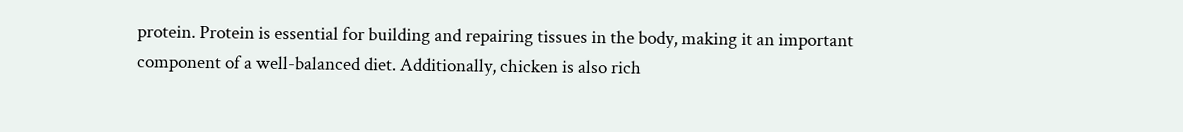protein. Protein is essential for building and repairing tissues in the body, making it an important component of a well-balanced diet. Additionally, chicken is also rich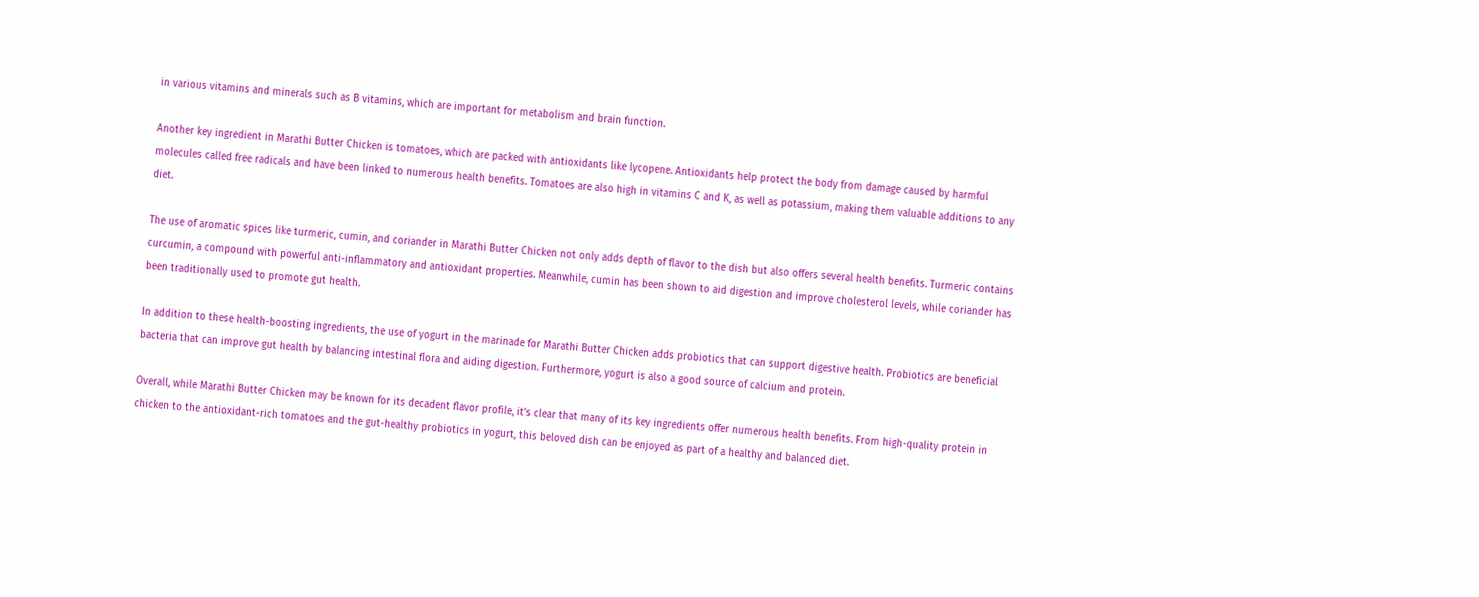in various vitamins and minerals such as B vitamins, which are important for metabolism and brain function.

Another key ingredient in Marathi Butter Chicken is tomatoes, which are packed with antioxidants like lycopene. Antioxidants help protect the body from damage caused by harmful molecules called free radicals and have been linked to numerous health benefits. Tomatoes are also high in vitamins C and K, as well as potassium, making them valuable additions to any diet.

The use of aromatic spices like turmeric, cumin, and coriander in Marathi Butter Chicken not only adds depth of flavor to the dish but also offers several health benefits. Turmeric contains curcumin, a compound with powerful anti-inflammatory and antioxidant properties. Meanwhile, cumin has been shown to aid digestion and improve cholesterol levels, while coriander has been traditionally used to promote gut health.

In addition to these health-boosting ingredients, the use of yogurt in the marinade for Marathi Butter Chicken adds probiotics that can support digestive health. Probiotics are beneficial bacteria that can improve gut health by balancing intestinal flora and aiding digestion. Furthermore, yogurt is also a good source of calcium and protein.

Overall, while Marathi Butter Chicken may be known for its decadent flavor profile, it’s clear that many of its key ingredients offer numerous health benefits. From high-quality protein in chicken to the antioxidant-rich tomatoes and the gut-healthy probiotics in yogurt, this beloved dish can be enjoyed as part of a healthy and balanced diet.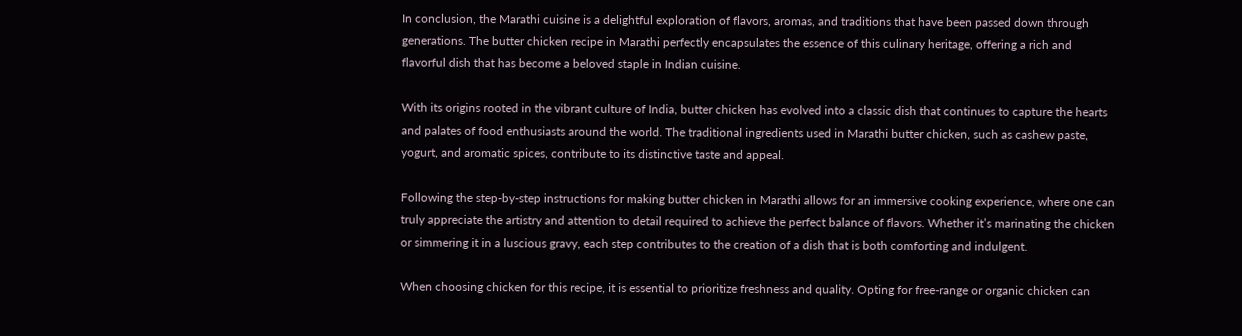In conclusion, the Marathi cuisine is a delightful exploration of flavors, aromas, and traditions that have been passed down through generations. The butter chicken recipe in Marathi perfectly encapsulates the essence of this culinary heritage, offering a rich and flavorful dish that has become a beloved staple in Indian cuisine.

With its origins rooted in the vibrant culture of India, butter chicken has evolved into a classic dish that continues to capture the hearts and palates of food enthusiasts around the world. The traditional ingredients used in Marathi butter chicken, such as cashew paste, yogurt, and aromatic spices, contribute to its distinctive taste and appeal.

Following the step-by-step instructions for making butter chicken in Marathi allows for an immersive cooking experience, where one can truly appreciate the artistry and attention to detail required to achieve the perfect balance of flavors. Whether it’s marinating the chicken or simmering it in a luscious gravy, each step contributes to the creation of a dish that is both comforting and indulgent.

When choosing chicken for this recipe, it is essential to prioritize freshness and quality. Opting for free-range or organic chicken can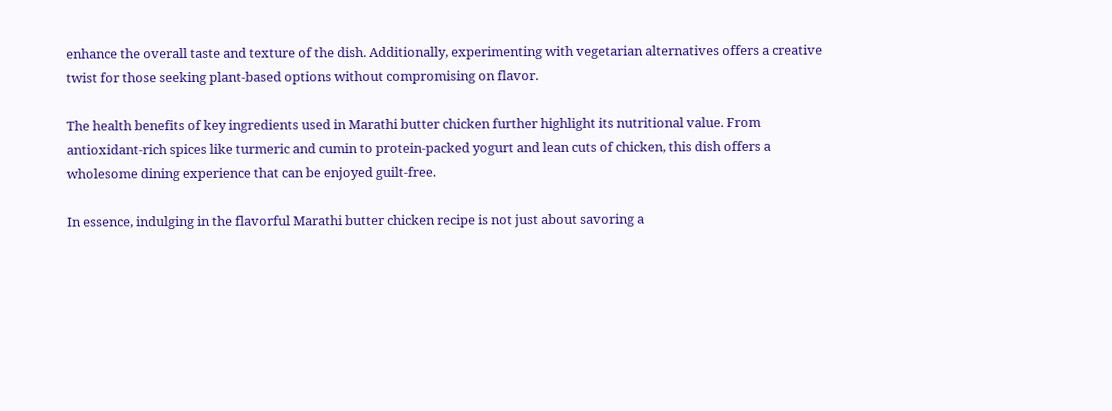enhance the overall taste and texture of the dish. Additionally, experimenting with vegetarian alternatives offers a creative twist for those seeking plant-based options without compromising on flavor.

The health benefits of key ingredients used in Marathi butter chicken further highlight its nutritional value. From antioxidant-rich spices like turmeric and cumin to protein-packed yogurt and lean cuts of chicken, this dish offers a wholesome dining experience that can be enjoyed guilt-free.

In essence, indulging in the flavorful Marathi butter chicken recipe is not just about savoring a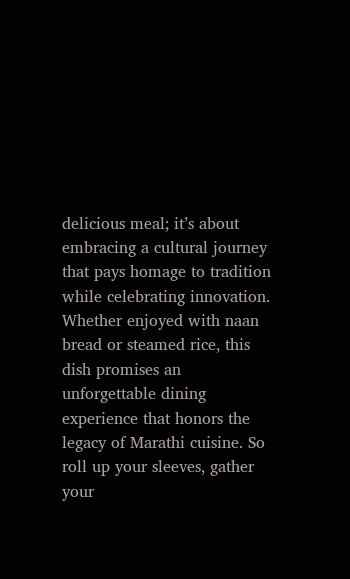delicious meal; it’s about embracing a cultural journey that pays homage to tradition while celebrating innovation. Whether enjoyed with naan bread or steamed rice, this dish promises an unforgettable dining experience that honors the legacy of Marathi cuisine. So roll up your sleeves, gather your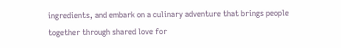ingredients, and embark on a culinary adventure that brings people together through shared love for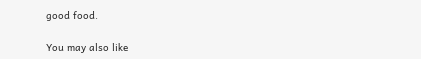good food.

You may also like